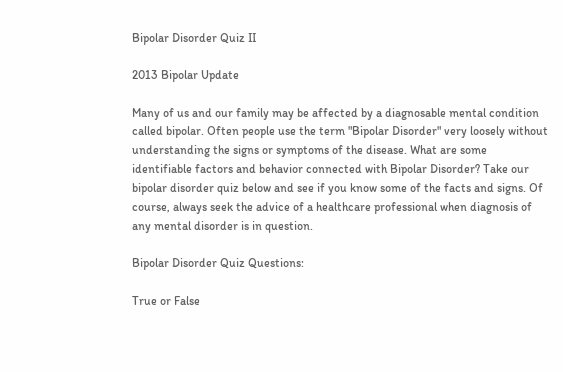Bipolar Disorder Quiz II

2013 Bipolar Update

Many of us and our family may be affected by a diagnosable mental condition called bipolar. Often people use the term "Bipolar Disorder" very loosely without understanding the signs or symptoms of the disease. What are some identifiable factors and behavior connected with Bipolar Disorder? Take our bipolar disorder quiz below and see if you know some of the facts and signs. Of course, always seek the advice of a healthcare professional when diagnosis of any mental disorder is in question.

Bipolar Disorder Quiz Questions:

True or False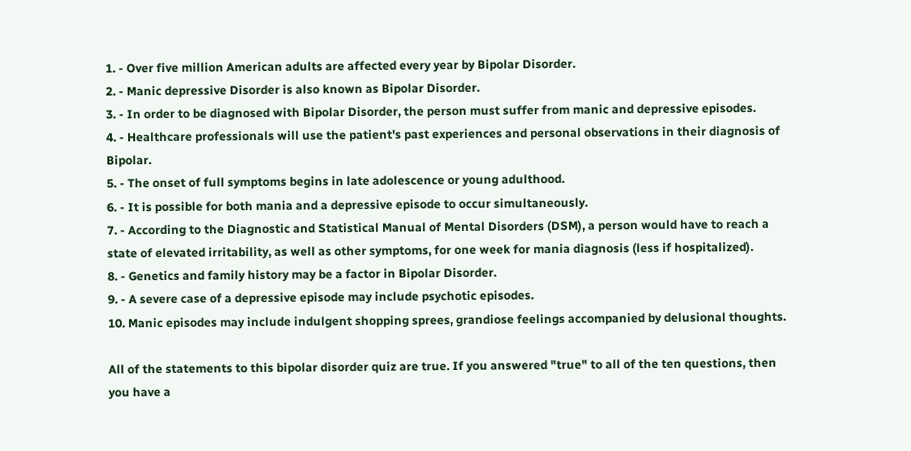1. - Over five million American adults are affected every year by Bipolar Disorder.
2. - Manic depressive Disorder is also known as Bipolar Disorder.
3. - In order to be diagnosed with Bipolar Disorder, the person must suffer from manic and depressive episodes.
4. - Healthcare professionals will use the patient's past experiences and personal observations in their diagnosis of Bipolar.
5. - The onset of full symptoms begins in late adolescence or young adulthood.
6. - It is possible for both mania and a depressive episode to occur simultaneously.
7. - According to the Diagnostic and Statistical Manual of Mental Disorders (DSM), a person would have to reach a state of elevated irritability, as well as other symptoms, for one week for mania diagnosis (less if hospitalized).
8. - Genetics and family history may be a factor in Bipolar Disorder.
9. - A severe case of a depressive episode may include psychotic episodes.
10. Manic episodes may include indulgent shopping sprees, grandiose feelings accompanied by delusional thoughts.

All of the statements to this bipolar disorder quiz are true. If you answered "true" to all of the ten questions, then you have a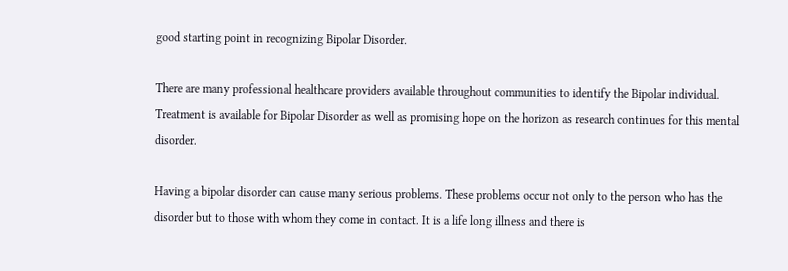good starting point in recognizing Bipolar Disorder.

There are many professional healthcare providers available throughout communities to identify the Bipolar individual. Treatment is available for Bipolar Disorder as well as promising hope on the horizon as research continues for this mental disorder.

Having a bipolar disorder can cause many serious problems. These problems occur not only to the person who has the disorder but to those with whom they come in contact. It is a life long illness and there is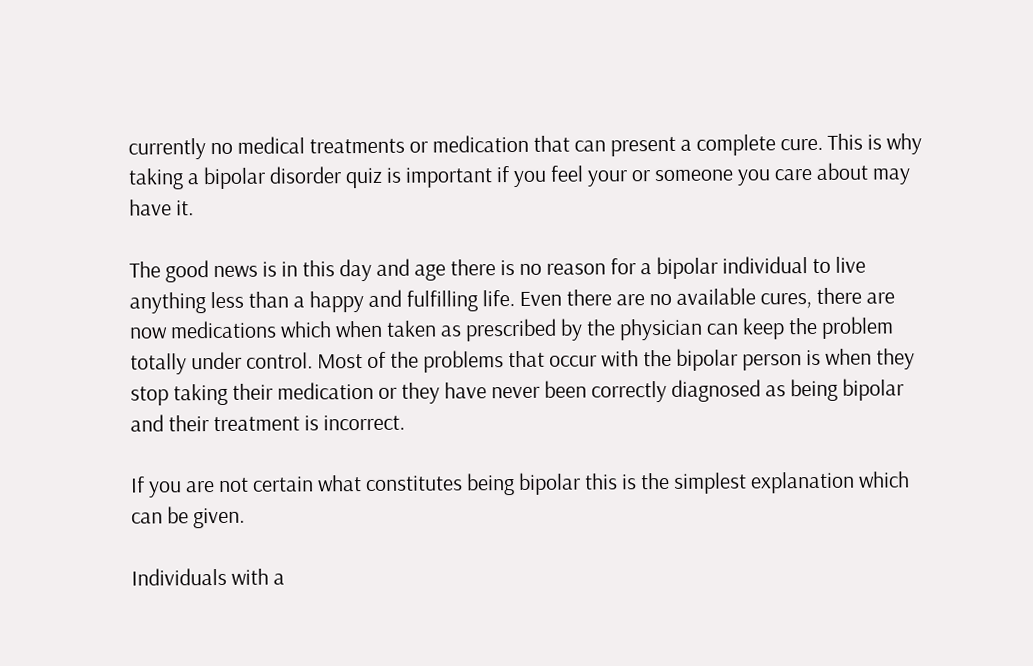currently no medical treatments or medication that can present a complete cure. This is why taking a bipolar disorder quiz is important if you feel your or someone you care about may have it.

The good news is in this day and age there is no reason for a bipolar individual to live anything less than a happy and fulfilling life. Even there are no available cures, there are now medications which when taken as prescribed by the physician can keep the problem totally under control. Most of the problems that occur with the bipolar person is when they stop taking their medication or they have never been correctly diagnosed as being bipolar and their treatment is incorrect.

If you are not certain what constitutes being bipolar this is the simplest explanation which can be given.

Individuals with a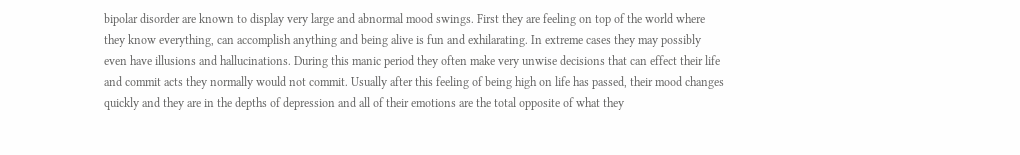bipolar disorder are known to display very large and abnormal mood swings. First they are feeling on top of the world where they know everything, can accomplish anything and being alive is fun and exhilarating. In extreme cases they may possibly even have illusions and hallucinations. During this manic period they often make very unwise decisions that can effect their life and commit acts they normally would not commit. Usually after this feeling of being high on life has passed, their mood changes quickly and they are in the depths of depression and all of their emotions are the total opposite of what they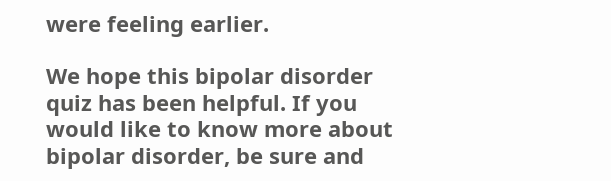were feeling earlier.

We hope this bipolar disorder quiz has been helpful. If you would like to know more about bipolar disorder, be sure and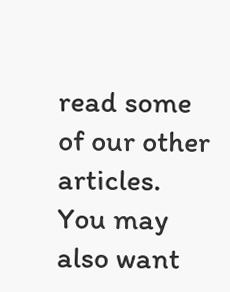read some of our other articles. You may also want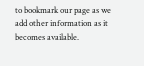to bookmark our page as we add other information as it becomes available.